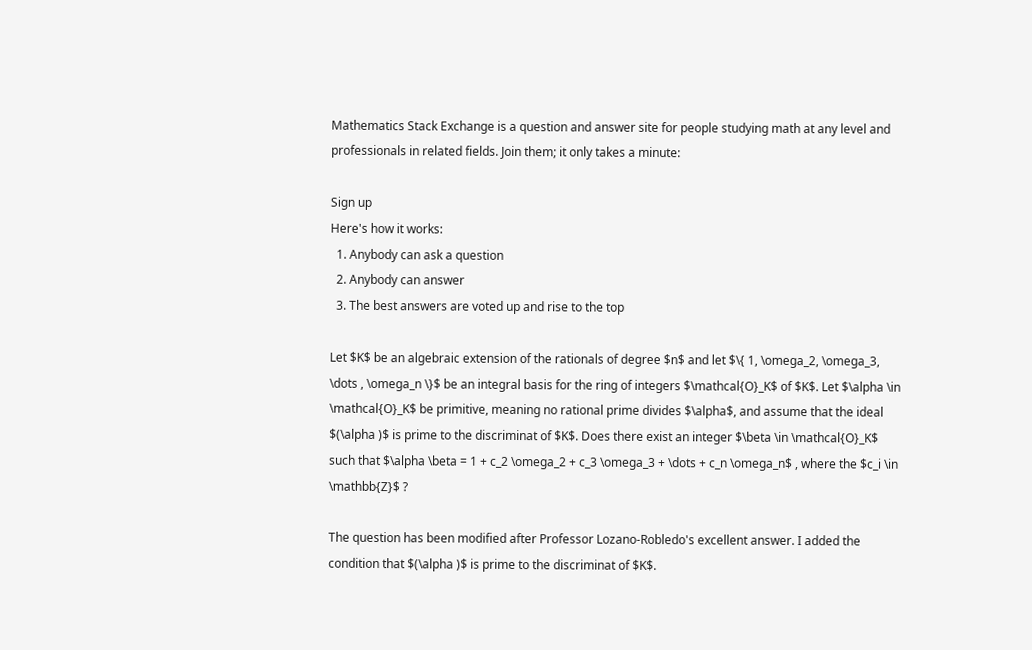Mathematics Stack Exchange is a question and answer site for people studying math at any level and professionals in related fields. Join them; it only takes a minute:

Sign up
Here's how it works:
  1. Anybody can ask a question
  2. Anybody can answer
  3. The best answers are voted up and rise to the top

Let $K$ be an algebraic extension of the rationals of degree $n$ and let $\{ 1, \omega_2, \omega_3, \dots , \omega_n \}$ be an integral basis for the ring of integers $\mathcal{O}_K$ of $K$. Let $\alpha \in \mathcal{O}_K$ be primitive, meaning no rational prime divides $\alpha$, and assume that the ideal $(\alpha )$ is prime to the discriminat of $K$. Does there exist an integer $\beta \in \mathcal{O}_K$ such that $\alpha \beta = 1 + c_2 \omega_2 + c_3 \omega_3 + \dots + c_n \omega_n$ , where the $c_i \in \mathbb{Z}$ ?

The question has been modified after Professor Lozano-Robledo's excellent answer. I added the condition that $(\alpha )$ is prime to the discriminat of $K$.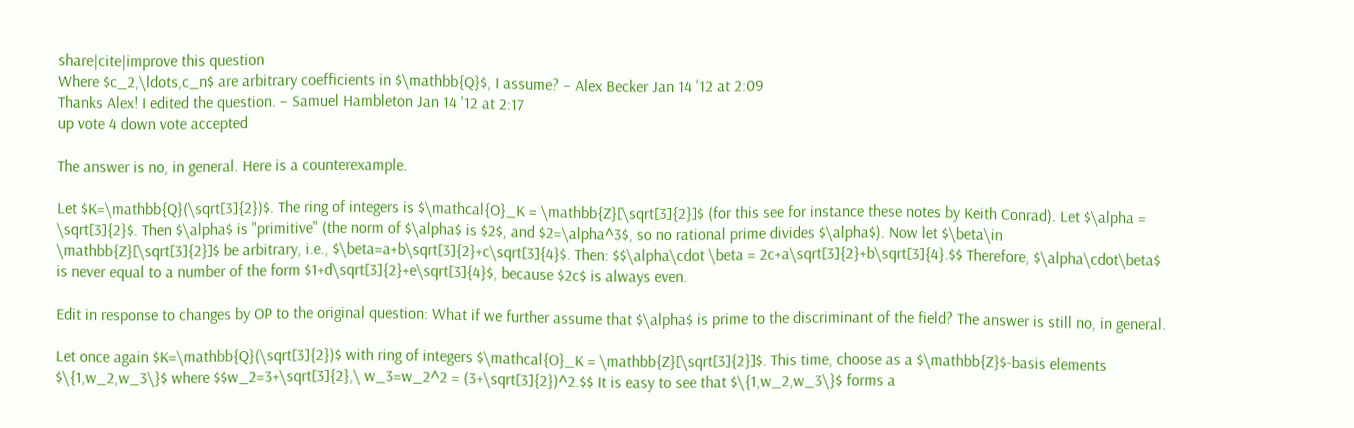share|cite|improve this question
Where $c_2,\ldots,c_n$ are arbitrary coefficients in $\mathbb{Q}$, I assume? – Alex Becker Jan 14 '12 at 2:09
Thanks Alex! I edited the question. – Samuel Hambleton Jan 14 '12 at 2:17
up vote 4 down vote accepted

The answer is no, in general. Here is a counterexample.

Let $K=\mathbb{Q}(\sqrt[3]{2})$. The ring of integers is $\mathcal{O}_K = \mathbb{Z}[\sqrt[3]{2}]$ (for this see for instance these notes by Keith Conrad). Let $\alpha = \sqrt[3]{2}$. Then $\alpha$ is "primitive" (the norm of $\alpha$ is $2$, and $2=\alpha^3$, so no rational prime divides $\alpha$). Now let $\beta\in \mathbb{Z}[\sqrt[3]{2}]$ be arbitrary, i.e., $\beta=a+b\sqrt[3]{2}+c\sqrt[3]{4}$. Then: $$\alpha\cdot \beta = 2c+a\sqrt[3]{2}+b\sqrt[3]{4}.$$ Therefore, $\alpha\cdot\beta$ is never equal to a number of the form $1+d\sqrt[3]{2}+e\sqrt[3]{4}$, because $2c$ is always even.

Edit in response to changes by OP to the original question: What if we further assume that $\alpha$ is prime to the discriminant of the field? The answer is still no, in general.

Let once again $K=\mathbb{Q}(\sqrt[3]{2})$ with ring of integers $\mathcal{O}_K = \mathbb{Z}[\sqrt[3]{2}]$. This time, choose as a $\mathbb{Z}$-basis elements $\{1,w_2,w_3\}$ where $$w_2=3+\sqrt[3]{2},\ w_3=w_2^2 = (3+\sqrt[3]{2})^2.$$ It is easy to see that $\{1,w_2,w_3\}$ forms a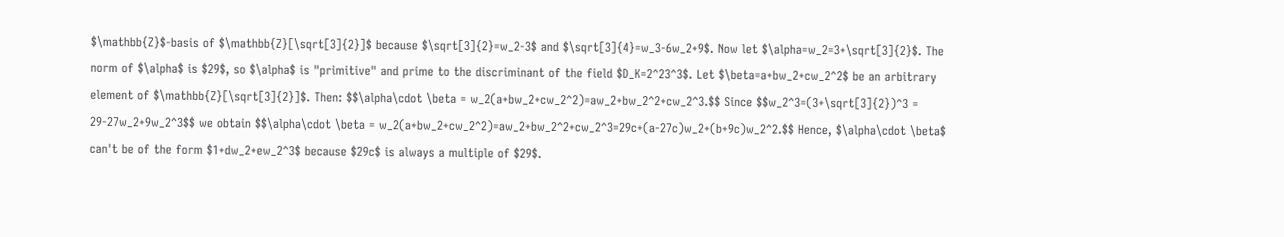$\mathbb{Z}$-basis of $\mathbb{Z}[\sqrt[3]{2}]$ because $\sqrt[3]{2}=w_2-3$ and $\sqrt[3]{4}=w_3-6w_2+9$. Now let $\alpha=w_2=3+\sqrt[3]{2}$. The norm of $\alpha$ is $29$, so $\alpha$ is "primitive" and prime to the discriminant of the field $D_K=2^23^3$. Let $\beta=a+bw_2+cw_2^2$ be an arbitrary element of $\mathbb{Z}[\sqrt[3]{2}]$. Then: $$\alpha\cdot \beta = w_2(a+bw_2+cw_2^2)=aw_2+bw_2^2+cw_2^3.$$ Since $$w_2^3=(3+\sqrt[3]{2})^3 = 29-27w_2+9w_2^3$$ we obtain $$\alpha\cdot \beta = w_2(a+bw_2+cw_2^2)=aw_2+bw_2^2+cw_2^3=29c+(a-27c)w_2+(b+9c)w_2^2.$$ Hence, $\alpha\cdot \beta$ can't be of the form $1+dw_2+ew_2^3$ because $29c$ is always a multiple of $29$.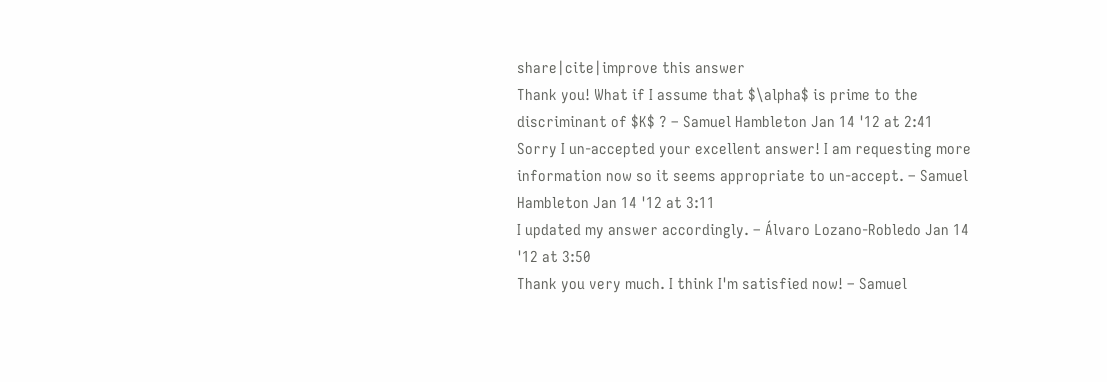share|cite|improve this answer
Thank you! What if I assume that $\alpha$ is prime to the discriminant of $K$ ? – Samuel Hambleton Jan 14 '12 at 2:41
Sorry I un-accepted your excellent answer! I am requesting more information now so it seems appropriate to un-accept. – Samuel Hambleton Jan 14 '12 at 3:11
I updated my answer accordingly. – Álvaro Lozano-Robledo Jan 14 '12 at 3:50
Thank you very much. I think I'm satisfied now! – Samuel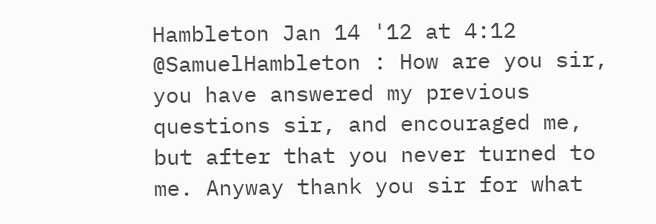Hambleton Jan 14 '12 at 4:12
@SamuelHambleton : How are you sir, you have answered my previous questions sir, and encouraged me, but after that you never turned to me. Anyway thank you sir for what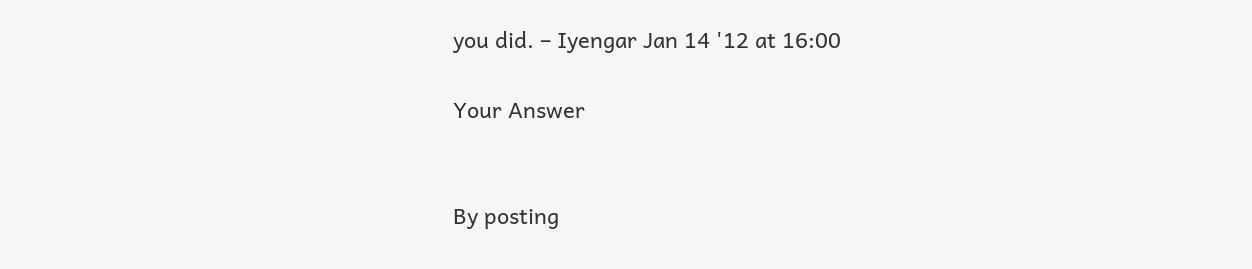you did. – Iyengar Jan 14 '12 at 16:00

Your Answer


By posting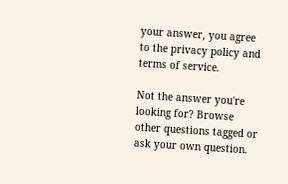your answer, you agree to the privacy policy and terms of service.

Not the answer you're looking for? Browse other questions tagged or ask your own question.